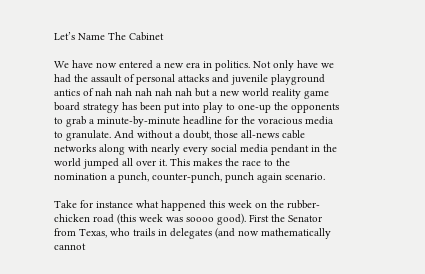Let’s Name The Cabinet

We have now entered a new era in politics. Not only have we had the assault of personal attacks and juvenile playground antics of nah nah nah nah nah but a new world reality game board strategy has been put into play to one-up the opponents to grab a minute-by-minute headline for the voracious media to granulate. And without a doubt, those all-news cable networks along with nearly every social media pendant in the world jumped all over it. This makes the race to the nomination a punch, counter-punch, punch again scenario.

Take for instance what happened this week on the rubber-chicken road (this week was soooo good). First the Senator from Texas, who trails in delegates (and now mathematically cannot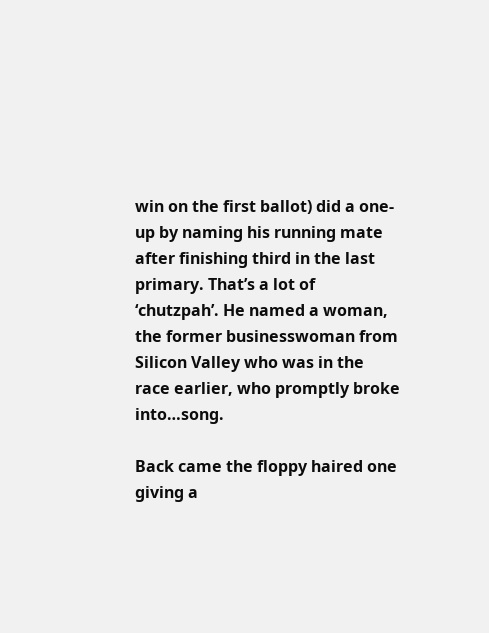win on the first ballot) did a one-up by naming his running mate after finishing third in the last primary. That’s a lot of ‘chutzpah’. He named a woman, the former businesswoman from Silicon Valley who was in the race earlier, who promptly broke into…song.

Back came the floppy haired one giving a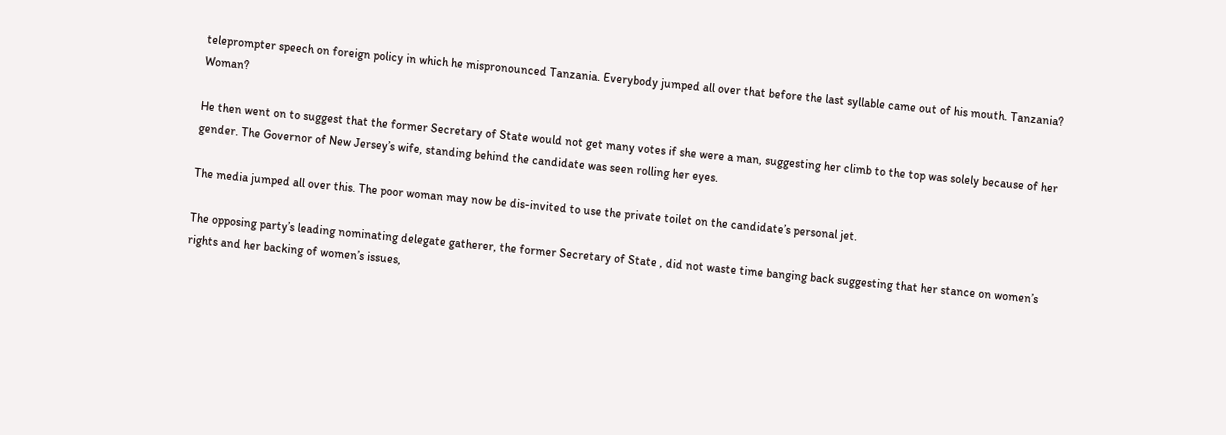teleprompter speech on foreign policy in which he mispronounced Tanzania. Everybody jumped all over that before the last syllable came out of his mouth. Tanzania? Woman?

He then went on to suggest that the former Secretary of State would not get many votes if she were a man, suggesting her climb to the top was solely because of her gender. The Governor of New Jersey’s wife, standing behind the candidate was seen rolling her eyes.

The media jumped all over this. The poor woman may now be dis-invited to use the private toilet on the candidate’s personal jet.

The opposing party’s leading nominating delegate gatherer, the former Secretary of State , did not waste time banging back suggesting that her stance on women’s rights and her backing of women’s issues,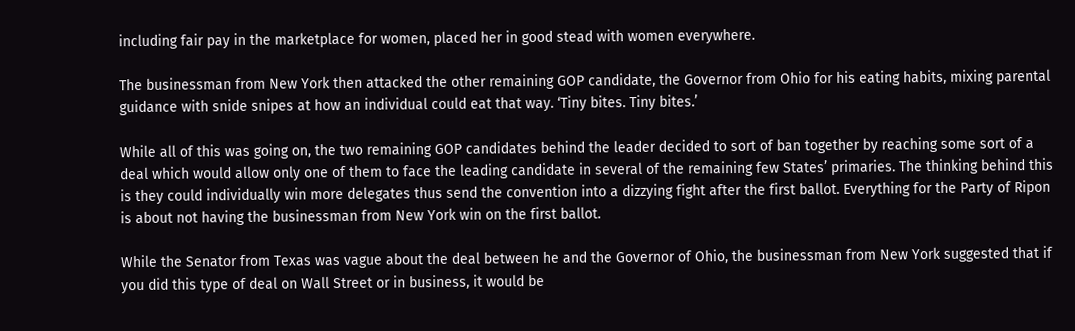including fair pay in the marketplace for women, placed her in good stead with women everywhere.

The businessman from New York then attacked the other remaining GOP candidate, the Governor from Ohio for his eating habits, mixing parental guidance with snide snipes at how an individual could eat that way. ‘Tiny bites. Tiny bites.’

While all of this was going on, the two remaining GOP candidates behind the leader decided to sort of ban together by reaching some sort of a deal which would allow only one of them to face the leading candidate in several of the remaining few States’ primaries. The thinking behind this is they could individually win more delegates thus send the convention into a dizzying fight after the first ballot. Everything for the Party of Ripon is about not having the businessman from New York win on the first ballot.

While the Senator from Texas was vague about the deal between he and the Governor of Ohio, the businessman from New York suggested that if you did this type of deal on Wall Street or in business, it would be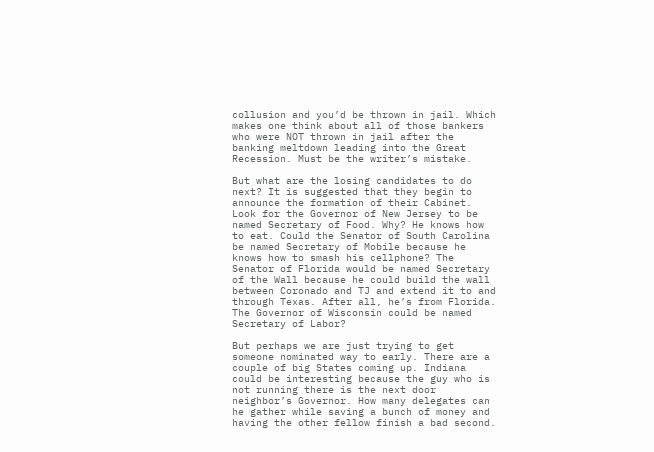collusion and you’d be thrown in jail. Which makes one think about all of those bankers who were NOT thrown in jail after the banking meltdown leading into the Great Recession. Must be the writer’s mistake.

But what are the losing candidates to do next? It is suggested that they begin to announce the formation of their Cabinet. Look for the Governor of New Jersey to be named Secretary of Food. Why? He knows how to eat. Could the Senator of South Carolina be named Secretary of Mobile because he knows how to smash his cellphone? The Senator of Florida would be named Secretary of the Wall because he could build the wall between Coronado and TJ and extend it to and through Texas. After all, he’s from Florida. The Governor of Wisconsin could be named Secretary of Labor?

But perhaps we are just trying to get someone nominated way to early. There are a couple of big States coming up. Indiana could be interesting because the guy who is not running there is the next door neighbor’s Governor. How many delegates can he gather while saving a bunch of money and having the other fellow finish a bad second.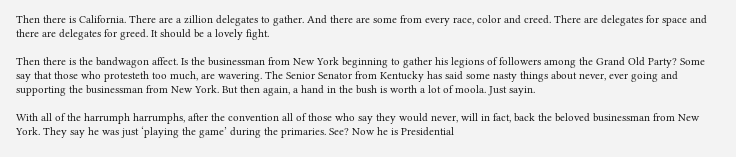Then there is California. There are a zillion delegates to gather. And there are some from every race, color and creed. There are delegates for space and there are delegates for greed. It should be a lovely fight.

Then there is the bandwagon affect. Is the businessman from New York beginning to gather his legions of followers among the Grand Old Party? Some say that those who protesteth too much, are wavering. The Senior Senator from Kentucky has said some nasty things about never, ever going and supporting the businessman from New York. But then again, a hand in the bush is worth a lot of moola. Just sayin.

With all of the harrumph harrumphs, after the convention all of those who say they would never, will in fact, back the beloved businessman from New York. They say he was just ‘playing the game’ during the primaries. See? Now he is Presidential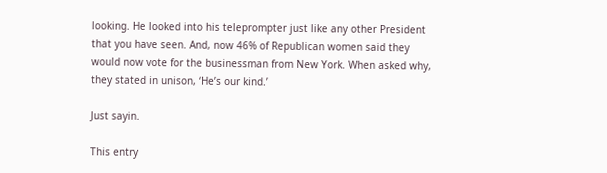looking. He looked into his teleprompter just like any other President that you have seen. And, now 46% of Republican women said they would now vote for the businessman from New York. When asked why, they stated in unison, ‘He’s our kind.’

Just sayin.

This entry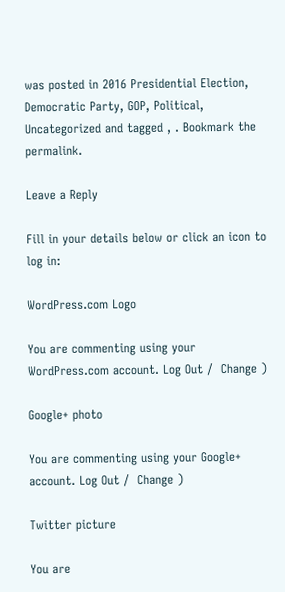was posted in 2016 Presidential Election, Democratic Party, GOP, Political, Uncategorized and tagged , . Bookmark the permalink.

Leave a Reply

Fill in your details below or click an icon to log in:

WordPress.com Logo

You are commenting using your WordPress.com account. Log Out /  Change )

Google+ photo

You are commenting using your Google+ account. Log Out /  Change )

Twitter picture

You are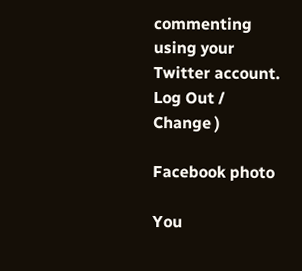commenting using your Twitter account. Log Out /  Change )

Facebook photo

You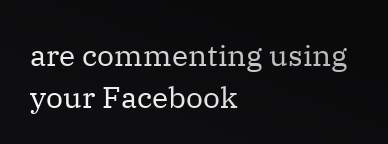are commenting using your Facebook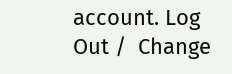account. Log Out /  Change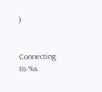)


Connecting to %s